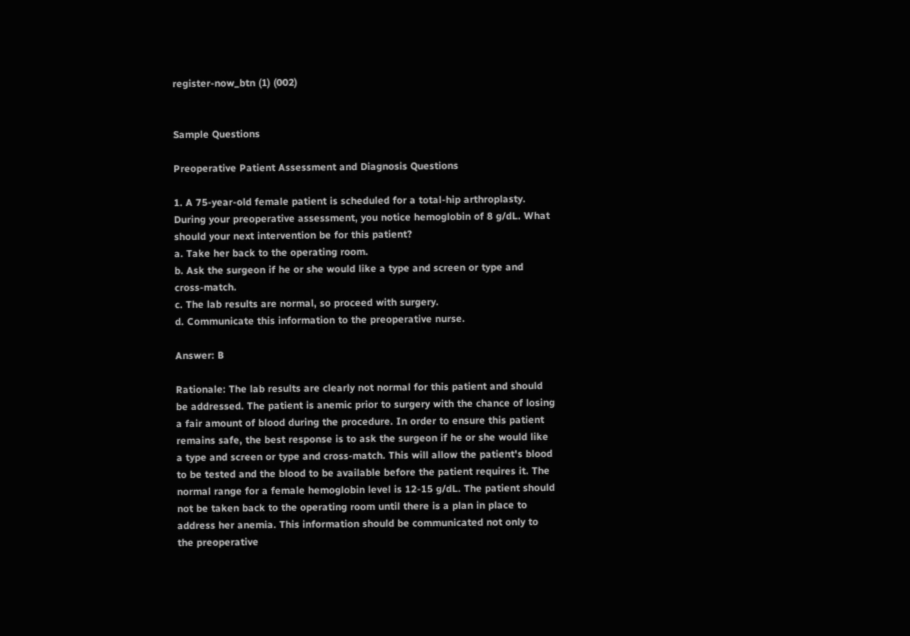register-now_btn (1) (002)


Sample Questions

Preoperative Patient Assessment and Diagnosis Questions

1. A 75-year-old female patient is scheduled for a total-hip arthroplasty. During your preoperative assessment, you notice hemoglobin of 8 g/dL. What should your next intervention be for this patient?
a. Take her back to the operating room.
b. Ask the surgeon if he or she would like a type and screen or type and cross-match.
c. The lab results are normal, so proceed with surgery.
d. Communicate this information to the preoperative nurse.

Answer: B

Rationale: The lab results are clearly not normal for this patient and should be addressed. The patient is anemic prior to surgery with the chance of losing a fair amount of blood during the procedure. In order to ensure this patient remains safe, the best response is to ask the surgeon if he or she would like a type and screen or type and cross-match. This will allow the patient's blood to be tested and the blood to be available before the patient requires it. The normal range for a female hemoglobin level is 12-15 g/dL. The patient should not be taken back to the operating room until there is a plan in place to address her anemia. This information should be communicated not only to the preoperative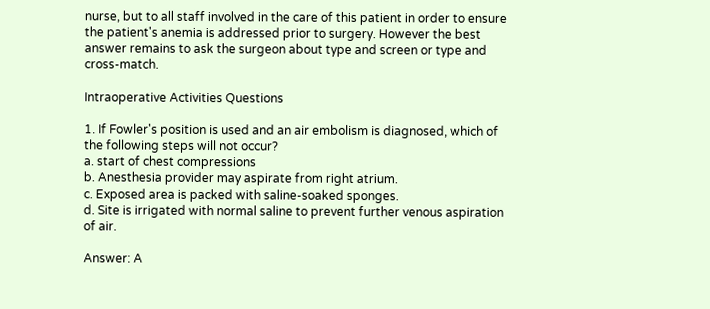nurse, but to all staff involved in the care of this patient in order to ensure the patient's anemia is addressed prior to surgery. However the best answer remains to ask the surgeon about type and screen or type and cross-match.

Intraoperative Activities Questions

1. If Fowler's position is used and an air embolism is diagnosed, which of the following steps will not occur?
a. start of chest compressions
b. Anesthesia provider may aspirate from right atrium.
c. Exposed area is packed with saline-soaked sponges.
d. Site is irrigated with normal saline to prevent further venous aspiration of air.

Answer: A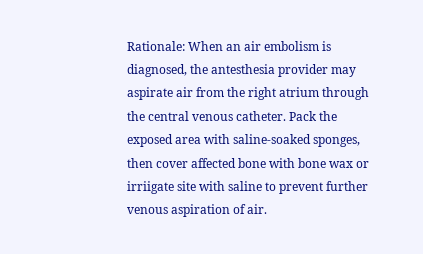Rationale: When an air embolism is diagnosed, the antesthesia provider may aspirate air from the right atrium through the central venous catheter. Pack the exposed area with saline-soaked sponges, then cover affected bone with bone wax or irriigate site with saline to prevent further venous aspiration of air.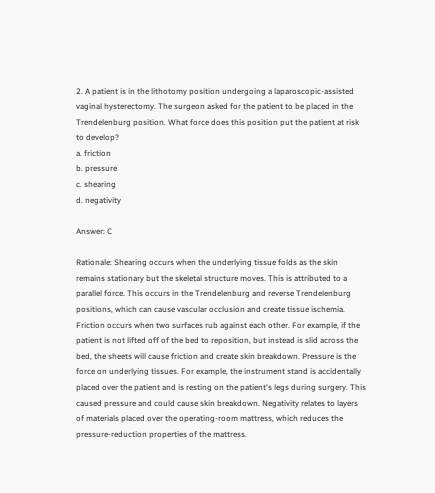2. A patient is in the lithotomy position undergoing a laparoscopic-assisted vaginal hysterectomy. The surgeon asked for the patient to be placed in the Trendelenburg position. What force does this position put the patient at risk to develop?
a. friction
b. pressure
c. shearing
d. negativity

Answer: C

Rationale: Shearing occurs when the underlying tissue folds as the skin remains stationary but the skeletal structure moves. This is attributed to a parallel force. This occurs in the Trendelenburg and reverse Trendelenburg positions, which can cause vascular occlusion and create tissue ischemia. Friction occurs when two surfaces rub against each other. For example, if the patient is not lifted off of the bed to reposition, but instead is slid across the bed, the sheets will cause friction and create skin breakdown. Pressure is the force on underlying tissues. For example, the instrument stand is accidentally placed over the patient and is resting on the patient's legs during surgery. This caused pressure and could cause skin breakdown. Negativity relates to layers of materials placed over the operating-room mattress, which reduces the pressure-reduction properties of the mattress.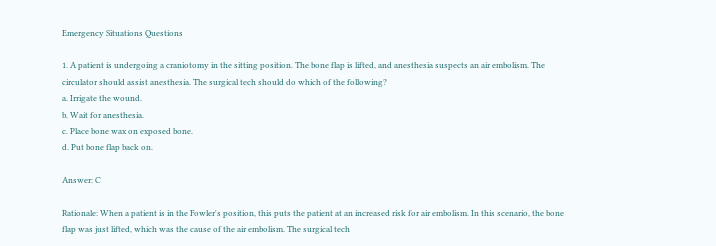Emergency Situations Questions

1. A patient is undergoing a craniotomy in the sitting position. The bone flap is lifted, and anesthesia suspects an air embolism. The circulator should assist anesthesia. The surgical tech should do which of the following?
a. Irrigate the wound.
b. Wait for anesthesia.
c. Place bone wax on exposed bone.
d. Put bone flap back on.

Answer: C

Rationale: When a patient is in the Fowler's position, this puts the patient at an increased risk for air embolism. In this scenario, the bone flap was just lifted, which was the cause of the air embolism. The surgical tech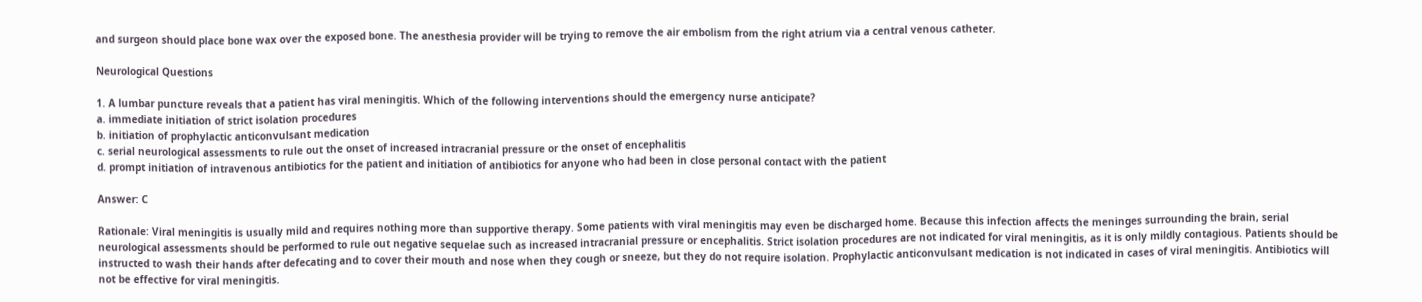and surgeon should place bone wax over the exposed bone. The anesthesia provider will be trying to remove the air embolism from the right atrium via a central venous catheter.

Neurological Questions

1. A lumbar puncture reveals that a patient has viral meningitis. Which of the following interventions should the emergency nurse anticipate?
a. immediate initiation of strict isolation procedures
b. initiation of prophylactic anticonvulsant medication
c. serial neurological assessments to rule out the onset of increased intracranial pressure or the onset of encephalitis
d. prompt initiation of intravenous antibiotics for the patient and initiation of antibiotics for anyone who had been in close personal contact with the patient

Answer: C

Rationale: Viral meningitis is usually mild and requires nothing more than supportive therapy. Some patients with viral meningitis may even be discharged home. Because this infection affects the meninges surrounding the brain, serial neurological assessments should be performed to rule out negative sequelae such as increased intracranial pressure or encephalitis. Strict isolation procedures are not indicated for viral meningitis, as it is only mildly contagious. Patients should be instructed to wash their hands after defecating and to cover their mouth and nose when they cough or sneeze, but they do not require isolation. Prophylactic anticonvulsant medication is not indicated in cases of viral meningitis. Antibiotics will not be effective for viral meningitis.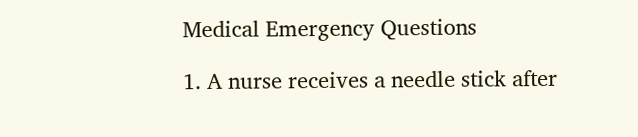Medical Emergency Questions

1. A nurse receives a needle stick after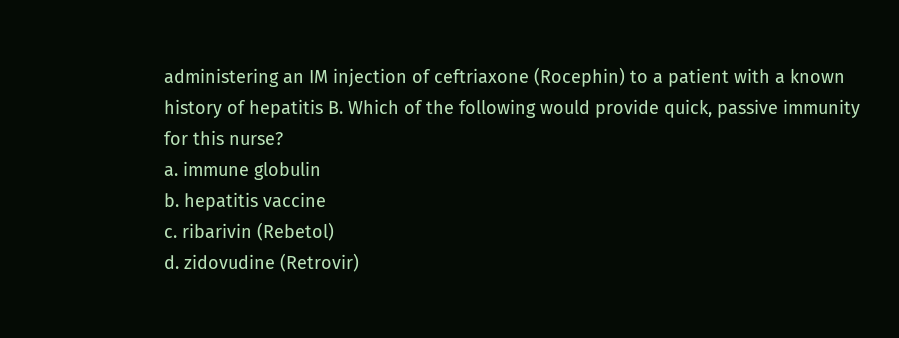administering an IM injection of ceftriaxone (Rocephin) to a patient with a known history of hepatitis B. Which of the following would provide quick, passive immunity for this nurse?
a. immune globulin
b. hepatitis vaccine
c. ribarivin (Rebetol)
d. zidovudine (Retrovir)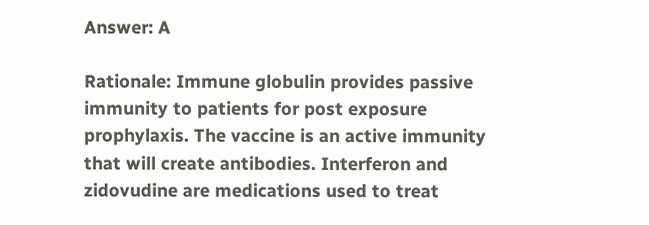Answer: A

Rationale: Immune globulin provides passive immunity to patients for post exposure prophylaxis. The vaccine is an active immunity that will create antibodies. Interferon and zidovudine are medications used to treat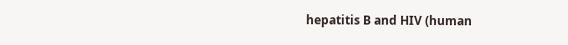hepatitis B and HIV (human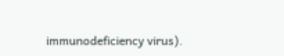immunodeficiency virus).